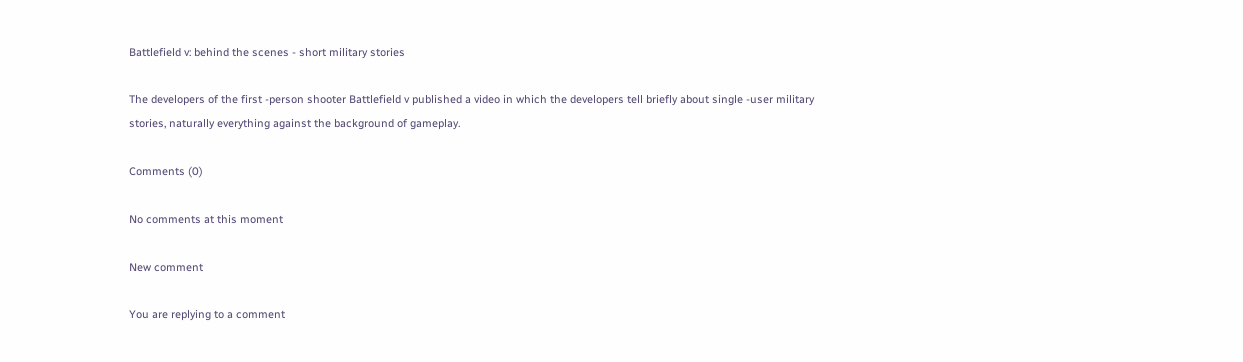Battlefield v: behind the scenes - short military stories

The developers of the first -person shooter Battlefield v published a video in which the developers tell briefly about single -user military stories, naturally everything against the background of gameplay.

Comments (0)

No comments at this moment

New comment

You are replying to a comment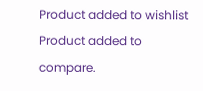Product added to wishlist
Product added to compare.